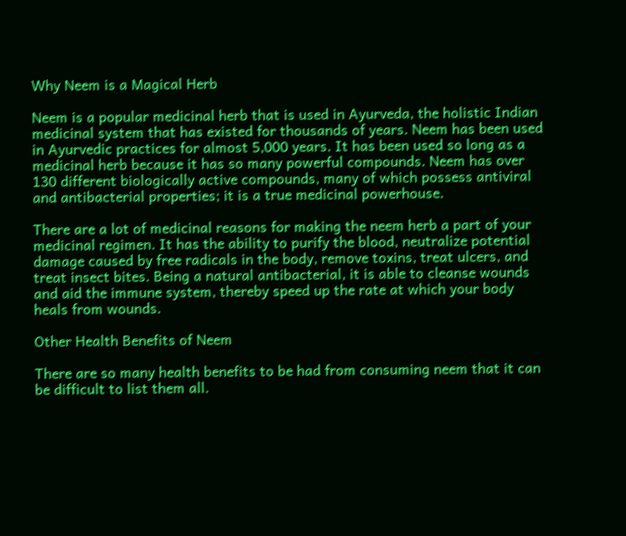Why Neem is a Magical Herb

Neem is a popular medicinal herb that is used in Ayurveda, the holistic Indian medicinal system that has existed for thousands of years. Neem has been used in Ayurvedic practices for almost 5,000 years. It has been used so long as a medicinal herb because it has so many powerful compounds. Neem has over 130 different biologically active compounds, many of which possess antiviral and antibacterial properties; it is a true medicinal powerhouse.

There are a lot of medicinal reasons for making the neem herb a part of your medicinal regimen. It has the ability to purify the blood, neutralize potential damage caused by free radicals in the body, remove toxins, treat ulcers, and treat insect bites. Being a natural antibacterial, it is able to cleanse wounds and aid the immune system, thereby speed up the rate at which your body heals from wounds.

Other Health Benefits of Neem

There are so many health benefits to be had from consuming neem that it can be difficult to list them all.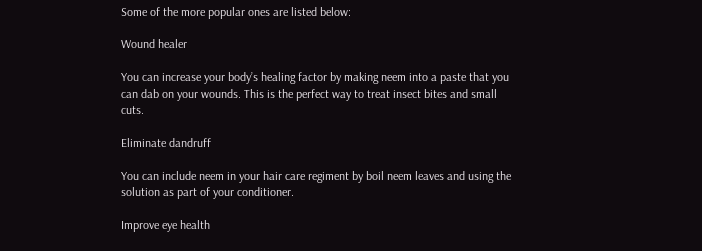Some of the more popular ones are listed below:

Wound healer

You can increase your body’s healing factor by making neem into a paste that you can dab on your wounds. This is the perfect way to treat insect bites and small cuts.

Eliminate dandruff

You can include neem in your hair care regiment by boil neem leaves and using the solution as part of your conditioner.

Improve eye health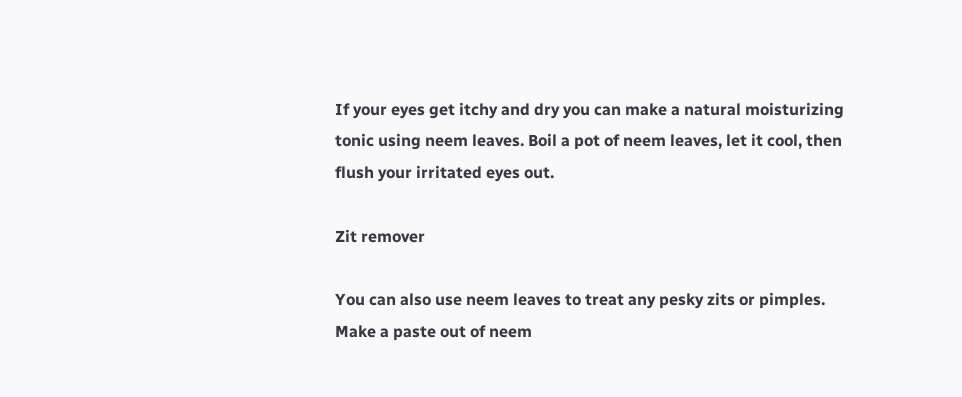If your eyes get itchy and dry you can make a natural moisturizing tonic using neem leaves. Boil a pot of neem leaves, let it cool, then flush your irritated eyes out.

Zit remover

You can also use neem leaves to treat any pesky zits or pimples. Make a paste out of neem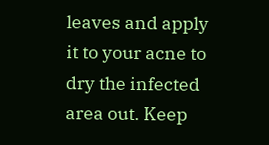leaves and apply it to your acne to dry the infected area out. Keep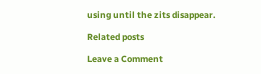using until the zits disappear.

Related posts

Leave a Comment